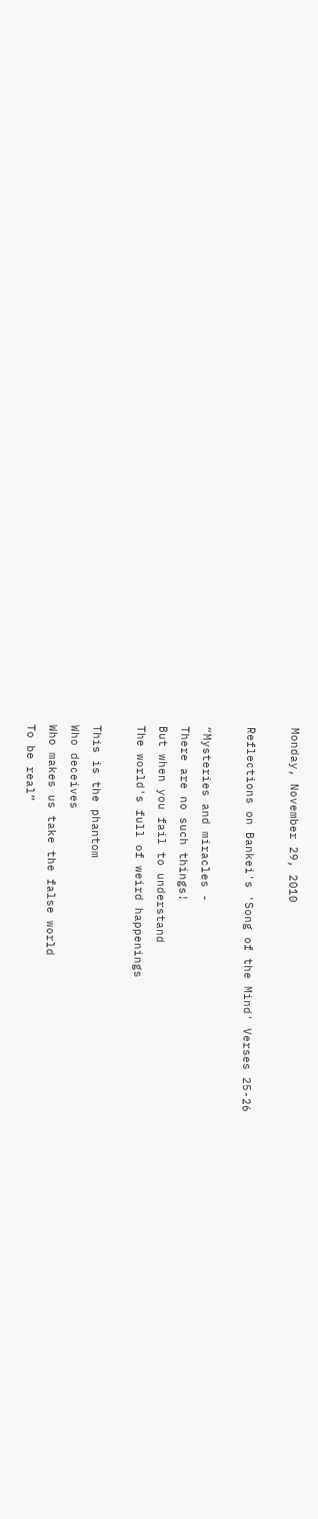Monday, November 29, 2010

Reflections on Bankei's 'Song of the Mind' Verses 25-26

“Mysteries and miracles -
There are no such things!
But when you fail to understand
The world's full of weird happenings

This is the phantom
Who deceives
Who makes us take the false world
To be real”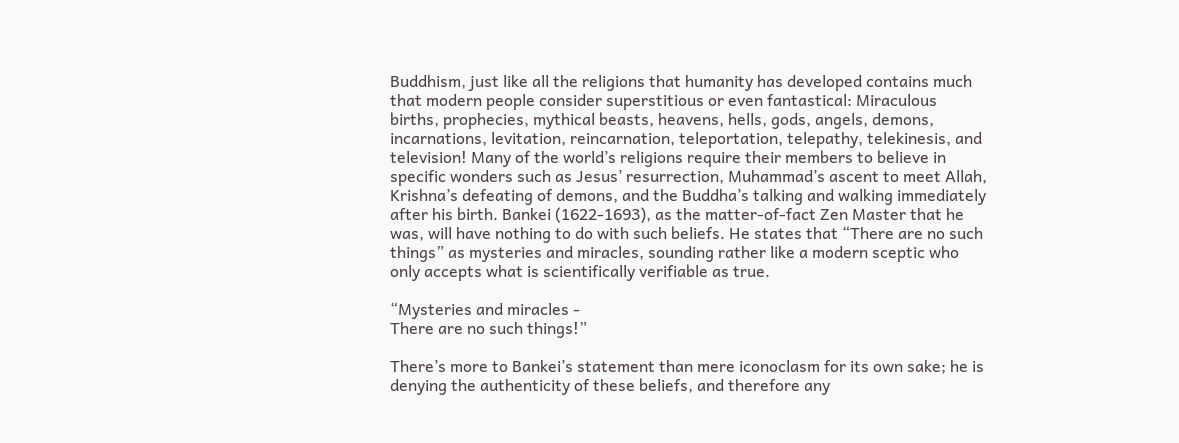Buddhism, just like all the religions that humanity has developed contains much that modern people consider superstitious or even fantastical: Miraculous births, prophecies, mythical beasts, heavens, hells, gods, angels, demons, incarnations, levitation, reincarnation, teleportation, telepathy, telekinesis, and television! Many of the world’s religions require their members to believe in specific wonders such as Jesus’ resurrection, Muhammad’s ascent to meet Allah, Krishna’s defeating of demons, and the Buddha’s talking and walking immediately after his birth. Bankei (1622-1693), as the matter-of-fact Zen Master that he was, will have nothing to do with such beliefs. He states that “There are no such things” as mysteries and miracles, sounding rather like a modern sceptic who only accepts what is scientifically verifiable as true.

“Mysteries and miracles -
There are no such things!”

There’s more to Bankei’s statement than mere iconoclasm for its own sake; he is denying the authenticity of these beliefs, and therefore any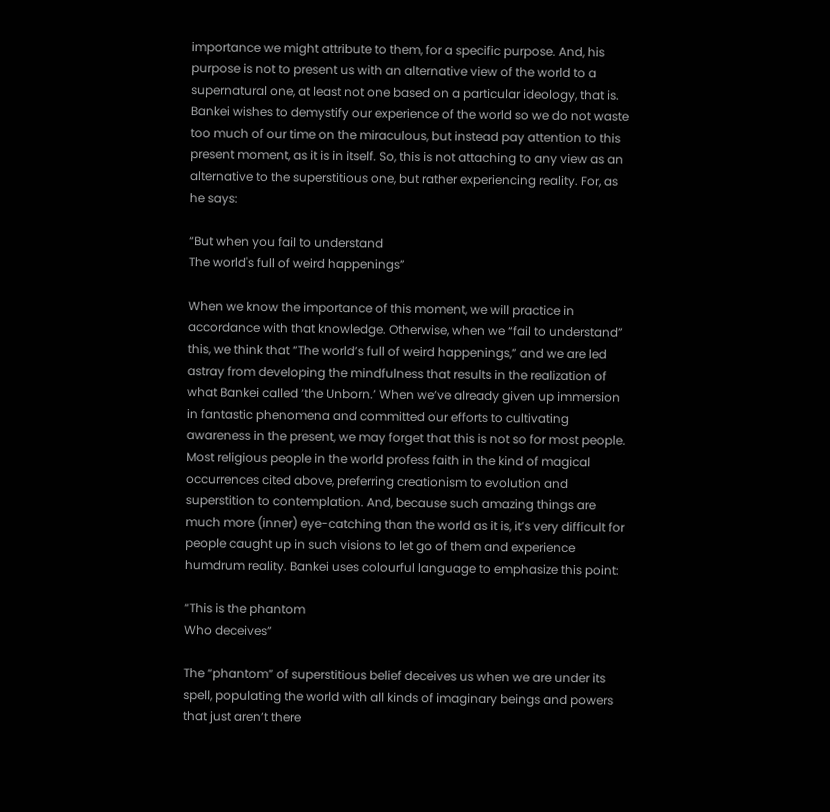importance we might attribute to them, for a specific purpose. And, his purpose is not to present us with an alternative view of the world to a supernatural one, at least not one based on a particular ideology, that is. Bankei wishes to demystify our experience of the world so we do not waste too much of our time on the miraculous, but instead pay attention to this present moment, as it is in itself. So, this is not attaching to any view as an alternative to the superstitious one, but rather experiencing reality. For, as he says:

“But when you fail to understand
The world's full of weird happenings”

When we know the importance of this moment, we will practice in accordance with that knowledge. Otherwise, when we “fail to understand” this, we think that “The world’s full of weird happenings,” and we are led astray from developing the mindfulness that results in the realization of what Bankei called ‘the Unborn.’ When we’ve already given up immersion in fantastic phenomena and committed our efforts to cultivating awareness in the present, we may forget that this is not so for most people. Most religious people in the world profess faith in the kind of magical occurrences cited above, preferring creationism to evolution and superstition to contemplation. And, because such amazing things are much more (inner) eye-catching than the world as it is, it’s very difficult for people caught up in such visions to let go of them and experience humdrum reality. Bankei uses colourful language to emphasize this point:

“This is the phantom
Who deceives”

The “phantom” of superstitious belief deceives us when we are under its spell, populating the world with all kinds of imaginary beings and powers that just aren’t there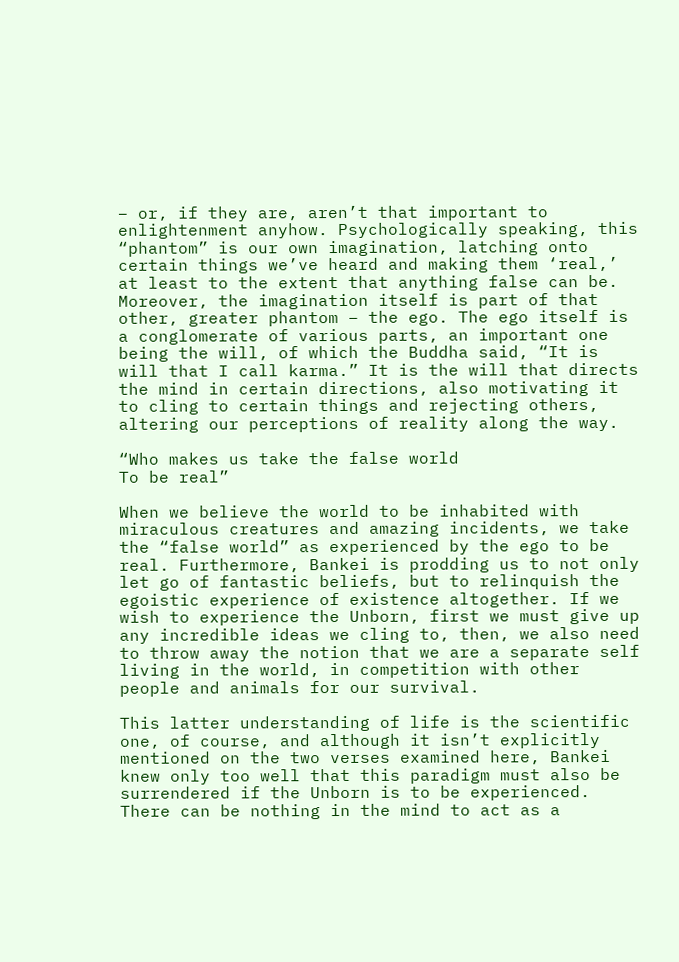– or, if they are, aren’t that important to enlightenment anyhow. Psychologically speaking, this “phantom” is our own imagination, latching onto certain things we’ve heard and making them ‘real,’ at least to the extent that anything false can be. Moreover, the imagination itself is part of that other, greater phantom – the ego. The ego itself is a conglomerate of various parts, an important one being the will, of which the Buddha said, “It is will that I call karma.” It is the will that directs the mind in certain directions, also motivating it to cling to certain things and rejecting others, altering our perceptions of reality along the way.

“Who makes us take the false world
To be real”

When we believe the world to be inhabited with miraculous creatures and amazing incidents, we take the “false world” as experienced by the ego to be real. Furthermore, Bankei is prodding us to not only let go of fantastic beliefs, but to relinquish the egoistic experience of existence altogether. If we wish to experience the Unborn, first we must give up any incredible ideas we cling to, then, we also need to throw away the notion that we are a separate self living in the world, in competition with other people and animals for our survival.

This latter understanding of life is the scientific one, of course, and although it isn’t explicitly mentioned on the two verses examined here, Bankei knew only too well that this paradigm must also be surrendered if the Unborn is to be experienced. There can be nothing in the mind to act as a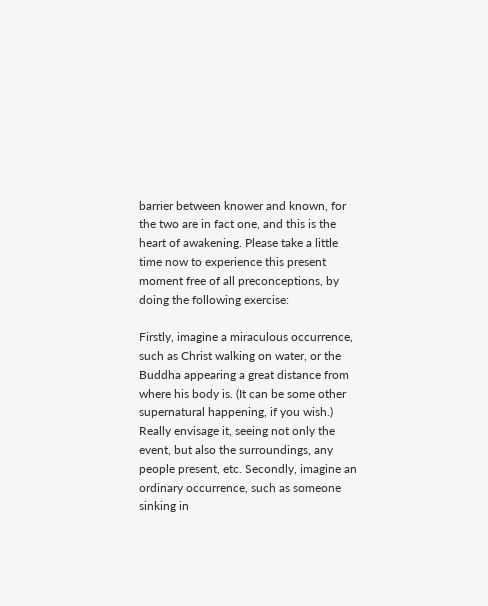barrier between knower and known, for the two are in fact one, and this is the heart of awakening. Please take a little time now to experience this present moment free of all preconceptions, by doing the following exercise:

Firstly, imagine a miraculous occurrence, such as Christ walking on water, or the Buddha appearing a great distance from where his body is. (It can be some other supernatural happening, if you wish.) Really envisage it, seeing not only the event, but also the surroundings, any people present, etc. Secondly, imagine an ordinary occurrence, such as someone sinking in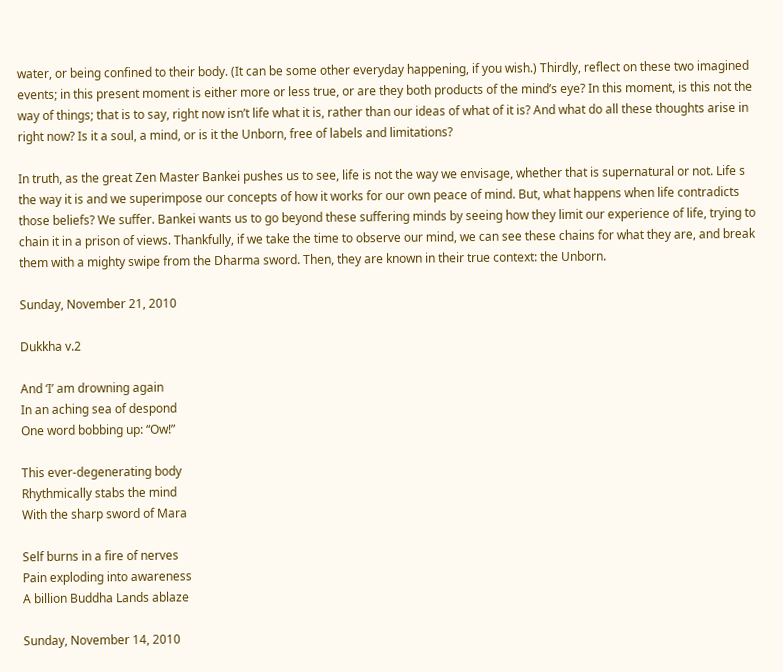water, or being confined to their body. (It can be some other everyday happening, if you wish.) Thirdly, reflect on these two imagined events; in this present moment is either more or less true, or are they both products of the mind’s eye? In this moment, is this not the way of things; that is to say, right now isn’t life what it is, rather than our ideas of what of it is? And what do all these thoughts arise in right now? Is it a soul, a mind, or is it the Unborn, free of labels and limitations?

In truth, as the great Zen Master Bankei pushes us to see, life is not the way we envisage, whether that is supernatural or not. Life s the way it is and we superimpose our concepts of how it works for our own peace of mind. But, what happens when life contradicts those beliefs? We suffer. Bankei wants us to go beyond these suffering minds by seeing how they limit our experience of life, trying to chain it in a prison of views. Thankfully, if we take the time to observe our mind, we can see these chains for what they are, and break them with a mighty swipe from the Dharma sword. Then, they are known in their true context: the Unborn.

Sunday, November 21, 2010

Dukkha v.2

And ‘I’ am drowning again
In an aching sea of despond
One word bobbing up: “Ow!”

This ever-degenerating body
Rhythmically stabs the mind
With the sharp sword of Mara

Self burns in a fire of nerves
Pain exploding into awareness
A billion Buddha Lands ablaze

Sunday, November 14, 2010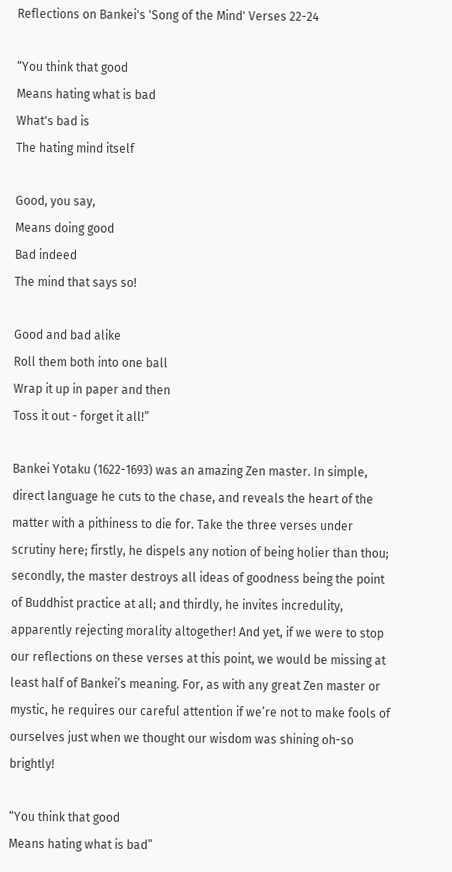Reflections on Bankei's 'Song of the Mind' Verses 22-24

“You think that good
Means hating what is bad
What's bad is
The hating mind itself

Good, you say,
Means doing good
Bad indeed
The mind that says so!

Good and bad alike
Roll them both into one ball
Wrap it up in paper and then
Toss it out - forget it all!”

Bankei Yotaku (1622-1693) was an amazing Zen master. In simple, direct language he cuts to the chase, and reveals the heart of the matter with a pithiness to die for. Take the three verses under scrutiny here; firstly, he dispels any notion of being holier than thou; secondly, the master destroys all ideas of goodness being the point of Buddhist practice at all; and thirdly, he invites incredulity, apparently rejecting morality altogether! And yet, if we were to stop our reflections on these verses at this point, we would be missing at least half of Bankei’s meaning. For, as with any great Zen master or mystic, he requires our careful attention if we’re not to make fools of ourselves just when we thought our wisdom was shining oh-so brightly!

“You think that good
Means hating what is bad”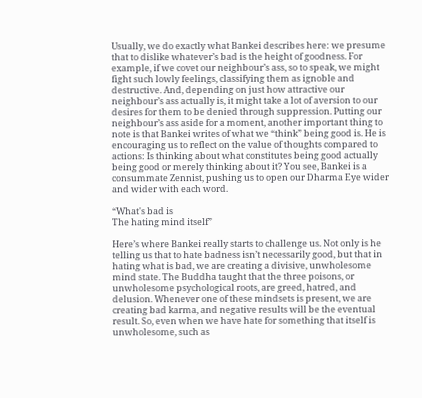Usually, we do exactly what Bankei describes here: we presume that to dislike whatever’s bad is the height of goodness. For example, if we covet our neighbour’s ass, so to speak, we might fight such lowly feelings, classifying them as ignoble and destructive. And, depending on just how attractive our neighbour’s ass actually is, it might take a lot of aversion to our desires for them to be denied through suppression. Putting our neighbour’s ass aside for a moment, another important thing to note is that Bankei writes of what we “think” being good is. He is encouraging us to reflect on the value of thoughts compared to actions: Is thinking about what constitutes being good actually being good or merely thinking about it? You see, Bankei is a consummate Zennist, pushing us to open our Dharma Eye wider and wider with each word.

“What's bad is
The hating mind itself”

Here’s where Bankei really starts to challenge us. Not only is he telling us that to hate badness isn’t necessarily good, but that in hating what is bad, we are creating a divisive, unwholesome mind state. The Buddha taught that the three poisons, or unwholesome psychological roots, are greed, hatred, and delusion. Whenever one of these mindsets is present, we are creating bad karma, and negative results will be the eventual result. So, even when we have hate for something that itself is unwholesome, such as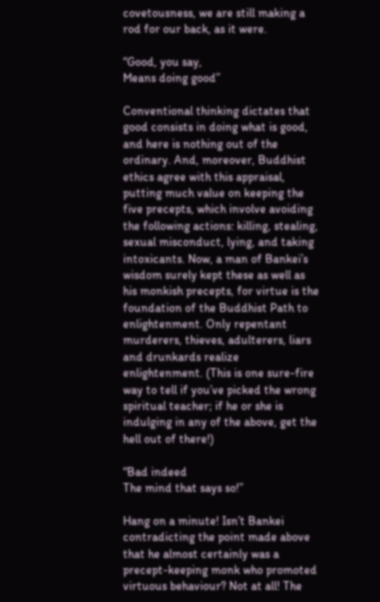covetousness, we are still making a rod for our back, as it were.

“Good, you say,
Means doing good”

Conventional thinking dictates that good consists in doing what is good, and here is nothing out of the ordinary. And, moreover, Buddhist ethics agree with this appraisal, putting much value on keeping the five precepts, which involve avoiding the following actions: killing, stealing, sexual misconduct, lying, and taking intoxicants. Now, a man of Bankei’s wisdom surely kept these as well as his monkish precepts, for virtue is the foundation of the Buddhist Path to enlightenment. Only repentant murderers, thieves, adulterers, liars and drunkards realize enlightenment. (This is one sure-fire way to tell if you’ve picked the wrong spiritual teacher; if he or she is indulging in any of the above, get the hell out of there!)

“Bad indeed
The mind that says so!”

Hang on a minute! Isn’t Bankei contradicting the point made above that he almost certainly was a precept-keeping monk who promoted virtuous behaviour? Not at all! The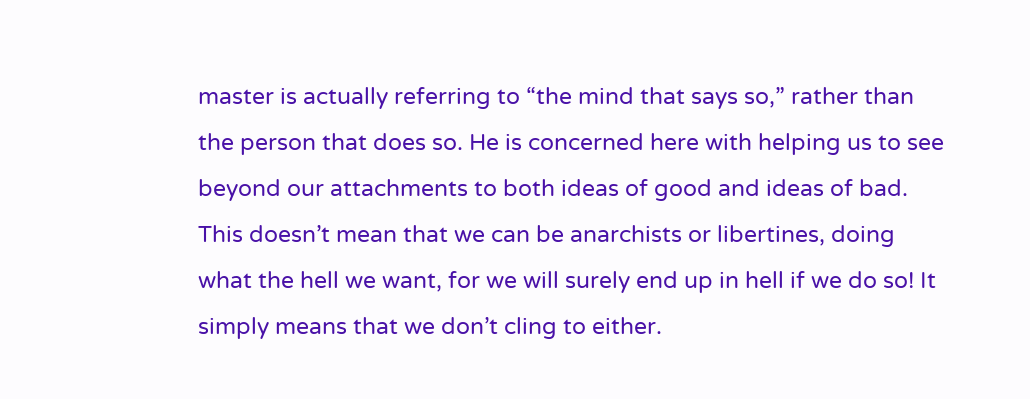master is actually referring to “the mind that says so,” rather than the person that does so. He is concerned here with helping us to see beyond our attachments to both ideas of good and ideas of bad. This doesn’t mean that we can be anarchists or libertines, doing what the hell we want, for we will surely end up in hell if we do so! It simply means that we don’t cling to either.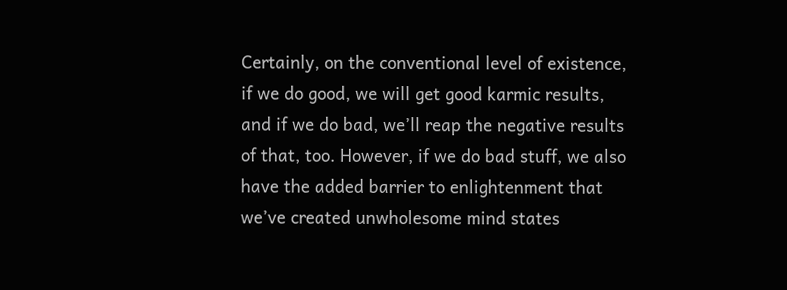Certainly, on the conventional level of existence, if we do good, we will get good karmic results, and if we do bad, we’ll reap the negative results of that, too. However, if we do bad stuff, we also have the added barrier to enlightenment that we’ve created unwholesome mind states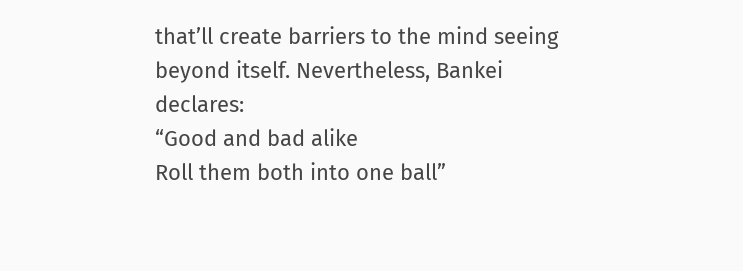that’ll create barriers to the mind seeing beyond itself. Nevertheless, Bankei declares:
“Good and bad alike
Roll them both into one ball”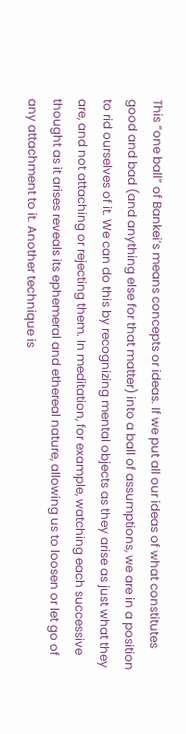This “one ball” of Bankei’s means concepts or ideas. If we put all our ideas of what constitutes good and bad (and anything else for that matter) into a ball of assumptions, we are in a position to rid ourselves of it. We can do this by recognizing mental objects as they arise as just what they are, and not attaching or rejecting them. In meditation, for example, watching each successive thought as it arises reveals its ephemeral and ethereal nature, allowing us to loosen or let go of any attachment to it. Another technique is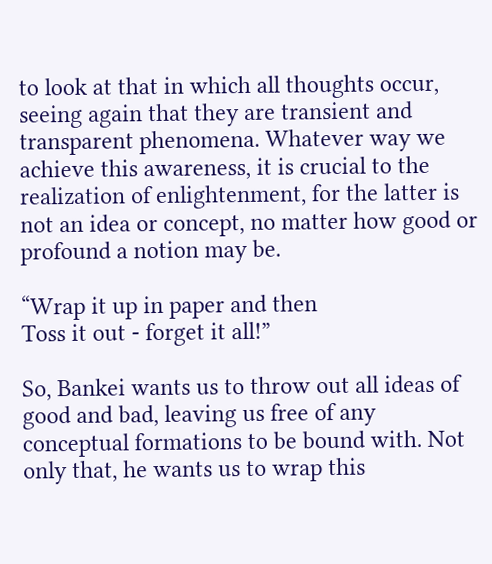to look at that in which all thoughts occur, seeing again that they are transient and transparent phenomena. Whatever way we achieve this awareness, it is crucial to the realization of enlightenment, for the latter is not an idea or concept, no matter how good or profound a notion may be.

“Wrap it up in paper and then
Toss it out - forget it all!”

So, Bankei wants us to throw out all ideas of good and bad, leaving us free of any conceptual formations to be bound with. Not only that, he wants us to wrap this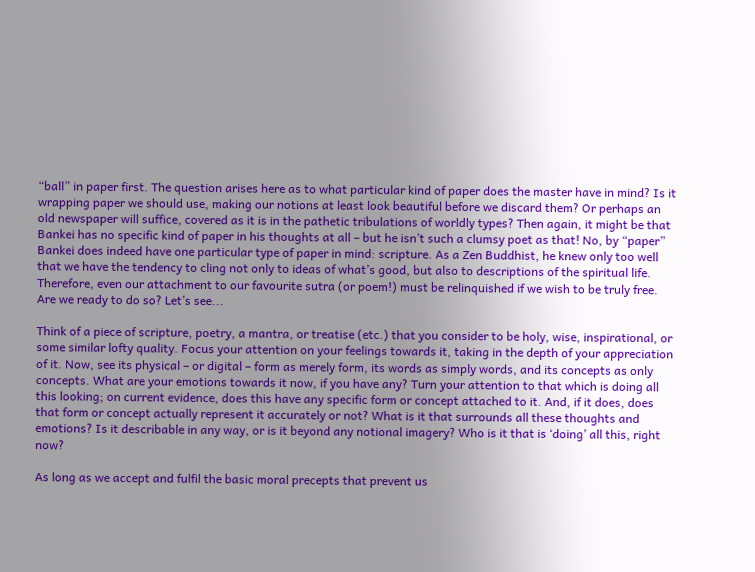“ball” in paper first. The question arises here as to what particular kind of paper does the master have in mind? Is it wrapping paper we should use, making our notions at least look beautiful before we discard them? Or perhaps an old newspaper will suffice, covered as it is in the pathetic tribulations of worldly types? Then again, it might be that Bankei has no specific kind of paper in his thoughts at all – but he isn’t such a clumsy poet as that! No, by “paper” Bankei does indeed have one particular type of paper in mind: scripture. As a Zen Buddhist, he knew only too well that we have the tendency to cling not only to ideas of what’s good, but also to descriptions of the spiritual life. Therefore, even our attachment to our favourite sutra (or poem!) must be relinquished if we wish to be truly free. Are we ready to do so? Let’s see...

Think of a piece of scripture, poetry, a mantra, or treatise (etc.) that you consider to be holy, wise, inspirational, or some similar lofty quality. Focus your attention on your feelings towards it, taking in the depth of your appreciation of it. Now, see its physical – or digital – form as merely form, its words as simply words, and its concepts as only concepts. What are your emotions towards it now, if you have any? Turn your attention to that which is doing all this looking; on current evidence, does this have any specific form or concept attached to it. And, if it does, does that form or concept actually represent it accurately or not? What is it that surrounds all these thoughts and emotions? Is it describable in any way, or is it beyond any notional imagery? Who is it that is ‘doing’ all this, right now?

As long as we accept and fulfil the basic moral precepts that prevent us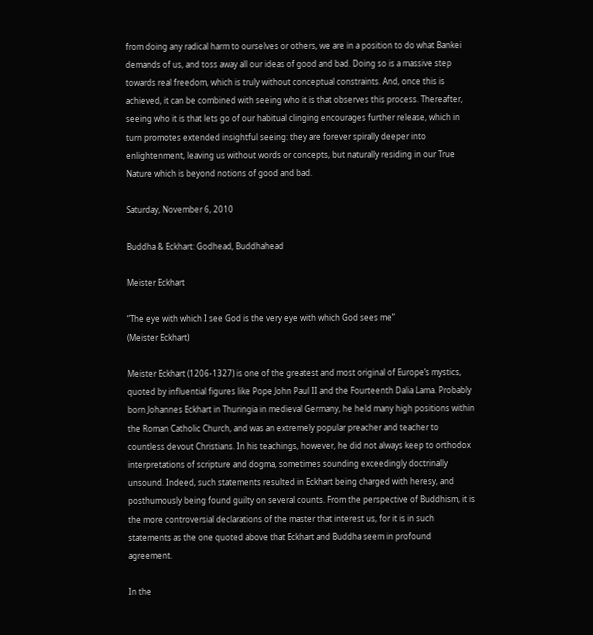from doing any radical harm to ourselves or others, we are in a position to do what Bankei demands of us, and toss away all our ideas of good and bad. Doing so is a massive step towards real freedom, which is truly without conceptual constraints. And, once this is achieved, it can be combined with seeing who it is that observes this process. Thereafter, seeing who it is that lets go of our habitual clinging encourages further release, which in turn promotes extended insightful seeing: they are forever spirally deeper into enlightenment, leaving us without words or concepts, but naturally residing in our True Nature which is beyond notions of good and bad.

Saturday, November 6, 2010

Buddha & Eckhart: Godhead, Buddhahead

Meister Eckhart

“The eye with which I see God is the very eye with which God sees me”
(Meister Eckhart)

Meister Eckhart (1206-1327) is one of the greatest and most original of Europe’s mystics, quoted by influential figures like Pope John Paul II and the Fourteenth Dalia Lama. Probably born Johannes Eckhart in Thuringia in medieval Germany, he held many high positions within the Roman Catholic Church, and was an extremely popular preacher and teacher to countless devout Christians. In his teachings, however, he did not always keep to orthodox interpretations of scripture and dogma, sometimes sounding exceedingly doctrinally unsound. Indeed, such statements resulted in Eckhart being charged with heresy, and posthumously being found guilty on several counts. From the perspective of Buddhism, it is the more controversial declarations of the master that interest us, for it is in such statements as the one quoted above that Eckhart and Buddha seem in profound agreement.

In the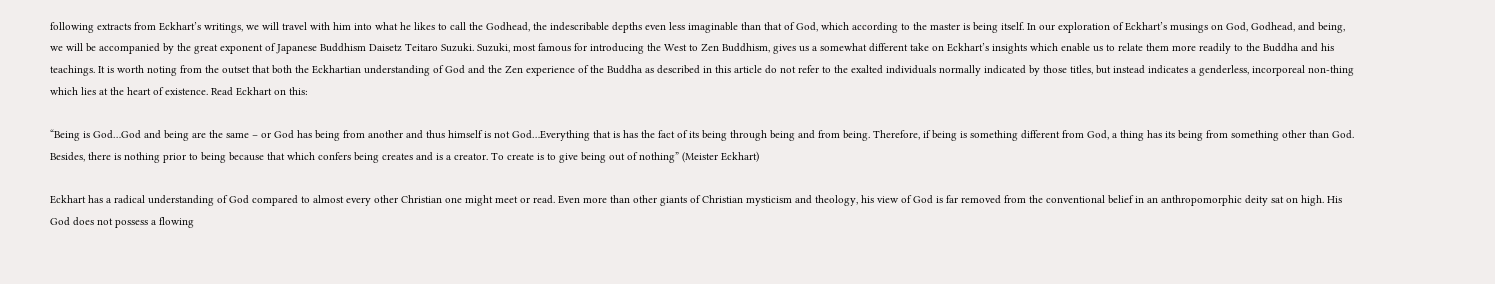following extracts from Eckhart’s writings, we will travel with him into what he likes to call the Godhead, the indescribable depths even less imaginable than that of God, which according to the master is being itself. In our exploration of Eckhart’s musings on God, Godhead, and being, we will be accompanied by the great exponent of Japanese Buddhism Daisetz Teitaro Suzuki. Suzuki, most famous for introducing the West to Zen Buddhism, gives us a somewhat different take on Eckhart’s insights which enable us to relate them more readily to the Buddha and his teachings. It is worth noting from the outset that both the Eckhartian understanding of God and the Zen experience of the Buddha as described in this article do not refer to the exalted individuals normally indicated by those titles, but instead indicates a genderless, incorporeal non-thing which lies at the heart of existence. Read Eckhart on this:

“Being is God…God and being are the same – or God has being from another and thus himself is not God…Everything that is has the fact of its being through being and from being. Therefore, if being is something different from God, a thing has its being from something other than God. Besides, there is nothing prior to being because that which confers being creates and is a creator. To create is to give being out of nothing” (Meister Eckhart)

Eckhart has a radical understanding of God compared to almost every other Christian one might meet or read. Even more than other giants of Christian mysticism and theology, his view of God is far removed from the conventional belief in an anthropomorphic deity sat on high. His God does not possess a flowing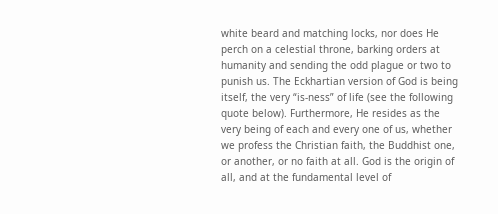white beard and matching locks, nor does He perch on a celestial throne, barking orders at humanity and sending the odd plague or two to punish us. The Eckhartian version of God is being itself, the very “is-ness” of life (see the following quote below). Furthermore, He resides as the very being of each and every one of us, whether we profess the Christian faith, the Buddhist one, or another, or no faith at all. God is the origin of all, and at the fundamental level of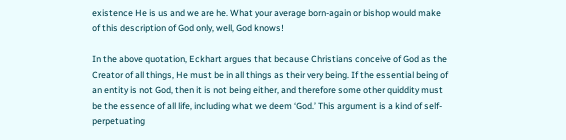existence He is us and we are he. What your average born-again or bishop would make of this description of God only, well, God knows!

In the above quotation, Eckhart argues that because Christians conceive of God as the Creator of all things, He must be in all things as their very being. If the essential being of an entity is not God, then it is not being either, and therefore some other quiddity must be the essence of all life, including what we deem ‘God.’ This argument is a kind of self-perpetuating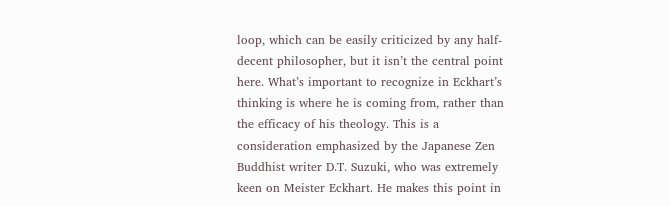loop, which can be easily criticized by any half-decent philosopher, but it isn’t the central point here. What’s important to recognize in Eckhart’s thinking is where he is coming from, rather than the efficacy of his theology. This is a consideration emphasized by the Japanese Zen Buddhist writer D.T. Suzuki, who was extremely keen on Meister Eckhart. He makes this point in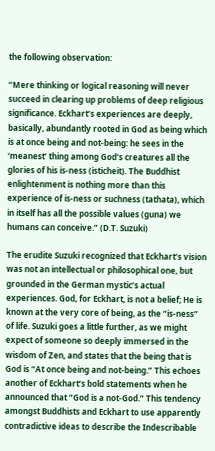the following observation:

“Mere thinking or logical reasoning will never succeed in clearing up problems of deep religious significance. Eckhart’s experiences are deeply, basically, abundantly rooted in God as being which is at once being and not-being: he sees in the ‘meanest’ thing among God’s creatures all the glories of his is-ness (isticheit). The Buddhist enlightenment is nothing more than this experience of is-ness or suchness (tathata), which in itself has all the possible values (guna) we humans can conceive.” (D.T. Suzuki)

The erudite Suzuki recognized that Eckhart’s vision was not an intellectual or philosophical one, but grounded in the German mystic’s actual experiences. God, for Eckhart, is not a belief; He is known at the very core of being, as the “is-ness” of life. Suzuki goes a little further, as we might expect of someone so deeply immersed in the wisdom of Zen, and states that the being that is God is “At once being and not-being.” This echoes another of Eckhart’s bold statements when he announced that “God is a not-God.” This tendency amongst Buddhists and Eckhart to use apparently contradictive ideas to describe the Indescribable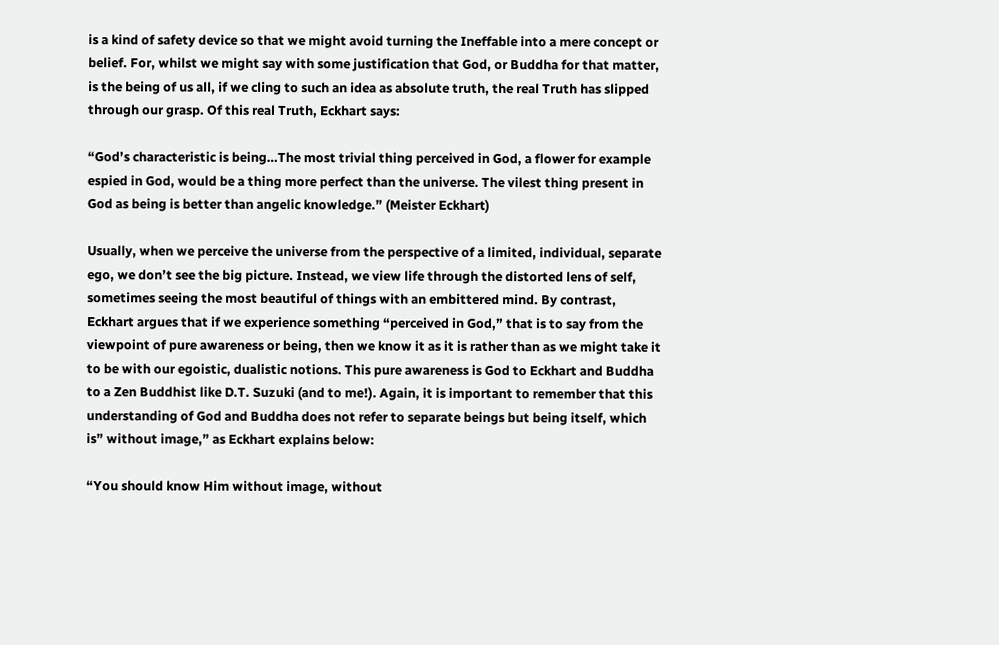is a kind of safety device so that we might avoid turning the Ineffable into a mere concept or belief. For, whilst we might say with some justification that God, or Buddha for that matter, is the being of us all, if we cling to such an idea as absolute truth, the real Truth has slipped through our grasp. Of this real Truth, Eckhart says:

“God’s characteristic is being…The most trivial thing perceived in God, a flower for example espied in God, would be a thing more perfect than the universe. The vilest thing present in God as being is better than angelic knowledge.” (Meister Eckhart)

Usually, when we perceive the universe from the perspective of a limited, individual, separate ego, we don’t see the big picture. Instead, we view life through the distorted lens of self, sometimes seeing the most beautiful of things with an embittered mind. By contrast, Eckhart argues that if we experience something “perceived in God,” that is to say from the viewpoint of pure awareness or being, then we know it as it is rather than as we might take it to be with our egoistic, dualistic notions. This pure awareness is God to Eckhart and Buddha to a Zen Buddhist like D.T. Suzuki (and to me!). Again, it is important to remember that this understanding of God and Buddha does not refer to separate beings but being itself, which is” without image,” as Eckhart explains below:

“You should know Him without image, without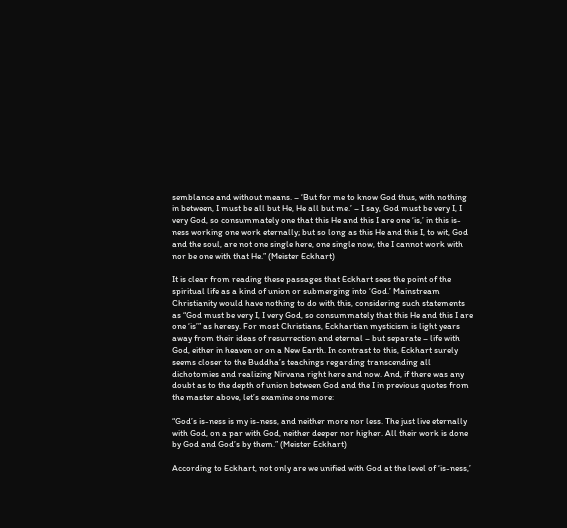semblance and without means. – ‘But for me to know God thus, with nothing in between, I must be all but He, He all but me.’ – I say, God must be very I, I very God, so consummately one that this He and this I are one ‘is,’ in this is-ness working one work eternally; but so long as this He and this I, to wit, God and the soul, are not one single here, one single now, the I cannot work with nor be one with that He.” (Meister Eckhart)

It is clear from reading these passages that Eckhart sees the point of the spiritual life as a kind of union or submerging into ‘God.’ Mainstream Christianity would have nothing to do with this, considering such statements as “God must be very I, I very God, so consummately that this He and this I are one ‘is’” as heresy. For most Christians, Eckhartian mysticism is light years away from their ideas of resurrection and eternal – but separate – life with God, either in heaven or on a New Earth. In contrast to this, Eckhart surely seems closer to the Buddha’s teachings regarding transcending all dichotomies and realizing Nirvana right here and now. And, if there was any doubt as to the depth of union between God and the I in previous quotes from the master above, let’s examine one more:

“God’s is-ness is my is-ness, and neither more nor less. The just live eternally with God, on a par with God, neither deeper nor higher. All their work is done by God and God’s by them.” (Meister Eckhart)

According to Eckhart, not only are we unified with God at the level of ‘is-ness,’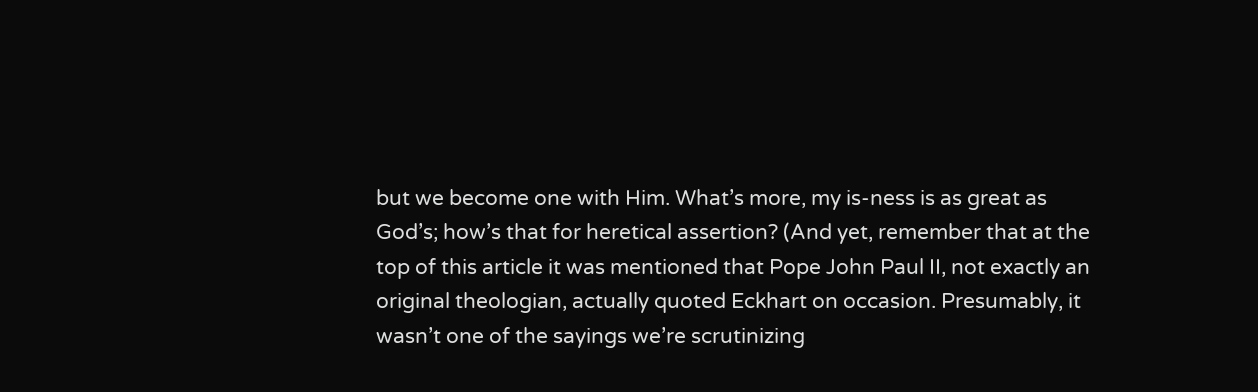but we become one with Him. What’s more, my is-ness is as great as God’s; how’s that for heretical assertion? (And yet, remember that at the top of this article it was mentioned that Pope John Paul II, not exactly an original theologian, actually quoted Eckhart on occasion. Presumably, it wasn’t one of the sayings we’re scrutinizing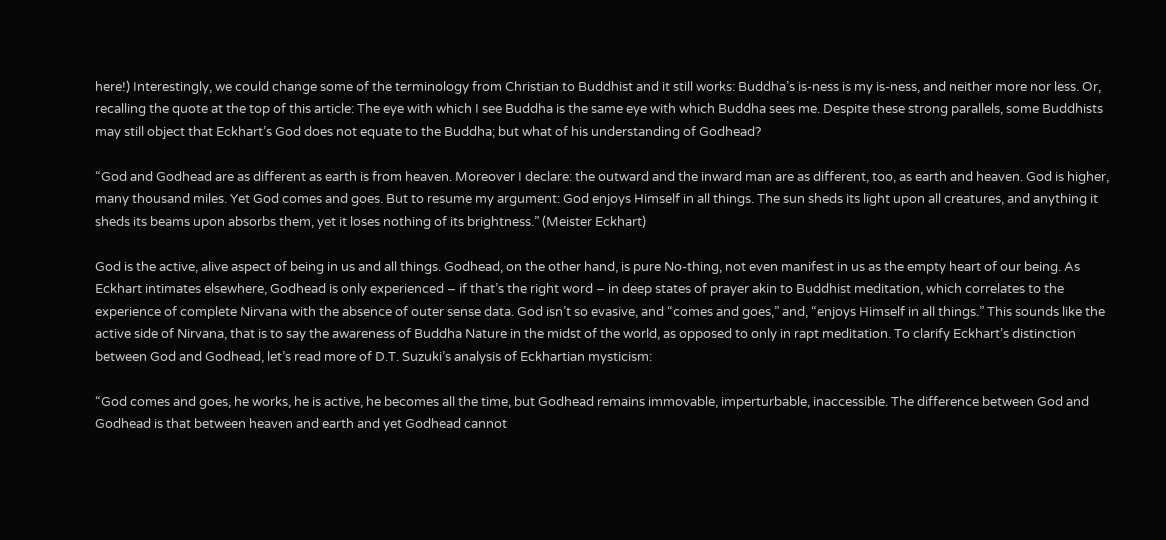here!) Interestingly, we could change some of the terminology from Christian to Buddhist and it still works: Buddha’s is-ness is my is-ness, and neither more nor less. Or, recalling the quote at the top of this article: The eye with which I see Buddha is the same eye with which Buddha sees me. Despite these strong parallels, some Buddhists may still object that Eckhart’s God does not equate to the Buddha; but what of his understanding of Godhead?

“God and Godhead are as different as earth is from heaven. Moreover I declare: the outward and the inward man are as different, too, as earth and heaven. God is higher, many thousand miles. Yet God comes and goes. But to resume my argument: God enjoys Himself in all things. The sun sheds its light upon all creatures, and anything it sheds its beams upon absorbs them, yet it loses nothing of its brightness.” (Meister Eckhart)

God is the active, alive aspect of being in us and all things. Godhead, on the other hand, is pure No-thing, not even manifest in us as the empty heart of our being. As Eckhart intimates elsewhere, Godhead is only experienced – if that’s the right word – in deep states of prayer akin to Buddhist meditation, which correlates to the experience of complete Nirvana with the absence of outer sense data. God isn’t so evasive, and “comes and goes,” and, “enjoys Himself in all things.” This sounds like the active side of Nirvana, that is to say the awareness of Buddha Nature in the midst of the world, as opposed to only in rapt meditation. To clarify Eckhart’s distinction between God and Godhead, let’s read more of D.T. Suzuki’s analysis of Eckhartian mysticism:

“God comes and goes, he works, he is active, he becomes all the time, but Godhead remains immovable, imperturbable, inaccessible. The difference between God and Godhead is that between heaven and earth and yet Godhead cannot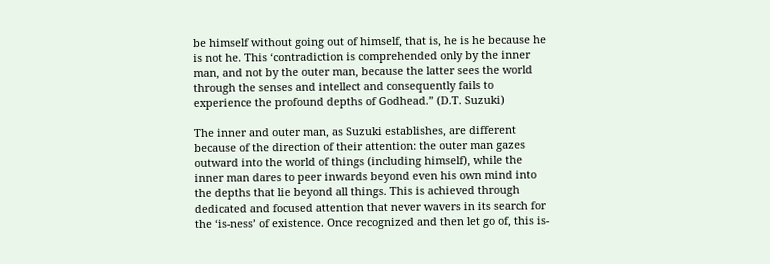be himself without going out of himself, that is, he is he because he is not he. This ‘contradiction is comprehended only by the inner man, and not by the outer man, because the latter sees the world through the senses and intellect and consequently fails to experience the profound depths of Godhead.” (D.T. Suzuki)

The inner and outer man, as Suzuki establishes, are different because of the direction of their attention: the outer man gazes outward into the world of things (including himself), while the inner man dares to peer inwards beyond even his own mind into the depths that lie beyond all things. This is achieved through dedicated and focused attention that never wavers in its search for the ‘is-ness’ of existence. Once recognized and then let go of, this is-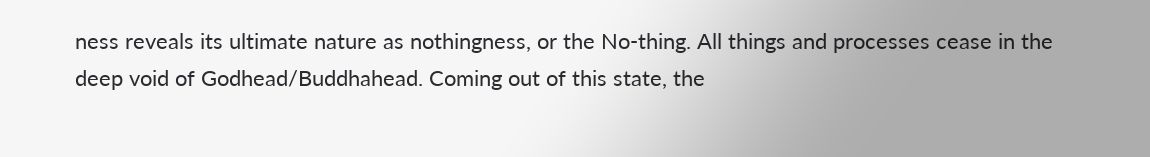ness reveals its ultimate nature as nothingness, or the No-thing. All things and processes cease in the deep void of Godhead/Buddhahead. Coming out of this state, the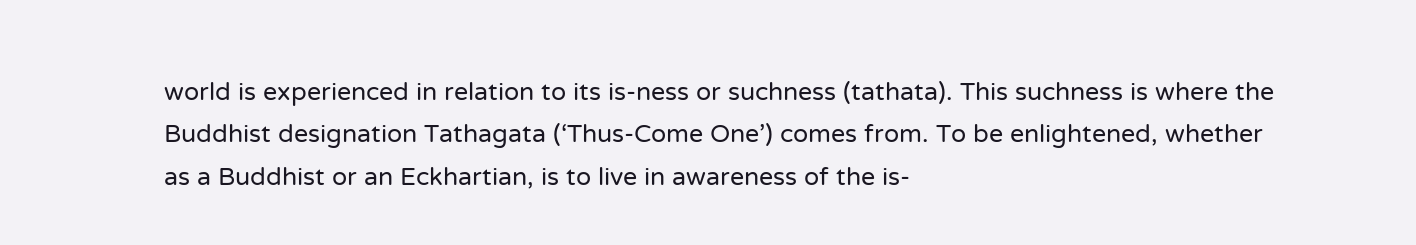world is experienced in relation to its is-ness or suchness (tathata). This suchness is where the Buddhist designation Tathagata (‘Thus-Come One’) comes from. To be enlightened, whether as a Buddhist or an Eckhartian, is to live in awareness of the is-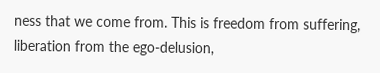ness that we come from. This is freedom from suffering, liberation from the ego-delusion,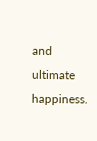and ultimate happiness.